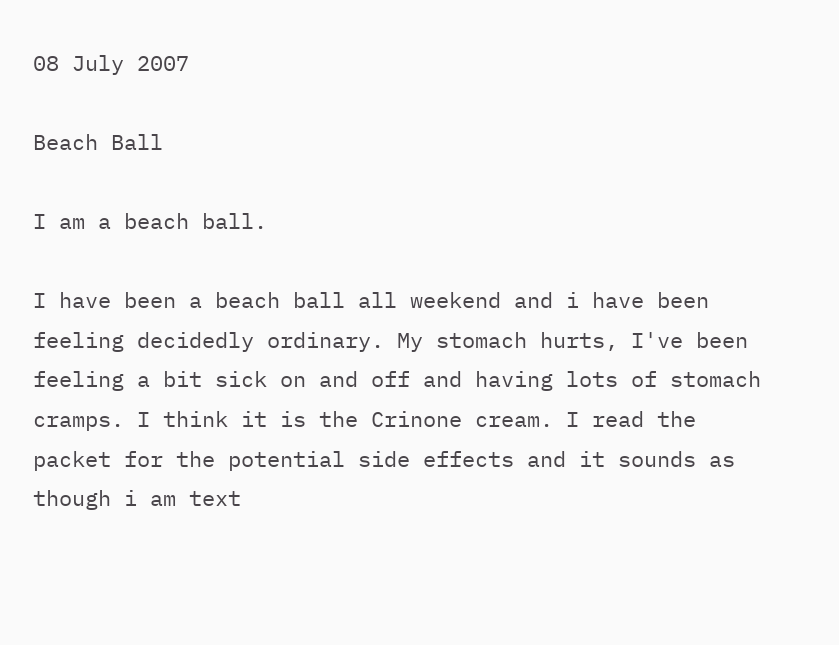08 July 2007

Beach Ball

I am a beach ball.

I have been a beach ball all weekend and i have been feeling decidedly ordinary. My stomach hurts, I've been feeling a bit sick on and off and having lots of stomach cramps. I think it is the Crinone cream. I read the packet for the potential side effects and it sounds as though i am text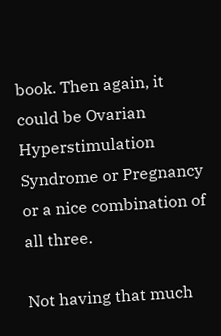book. Then again, it could be Ovarian Hyperstimulation Syndrome or Pregnancy or a nice combination of all three.

Not having that much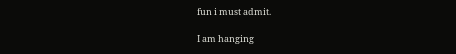fun i must admit.

I am hanging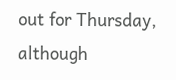out for Thursday, although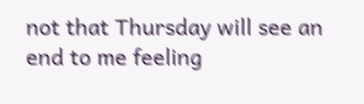not that Thursday will see an end to me feeling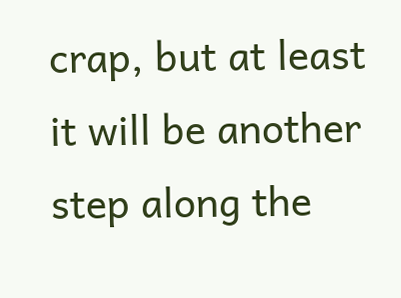crap, but at least it will be another step along the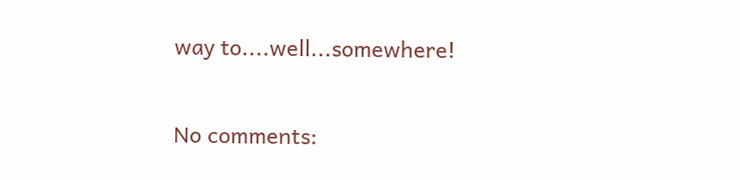way to....well...somewhere!

No comments: